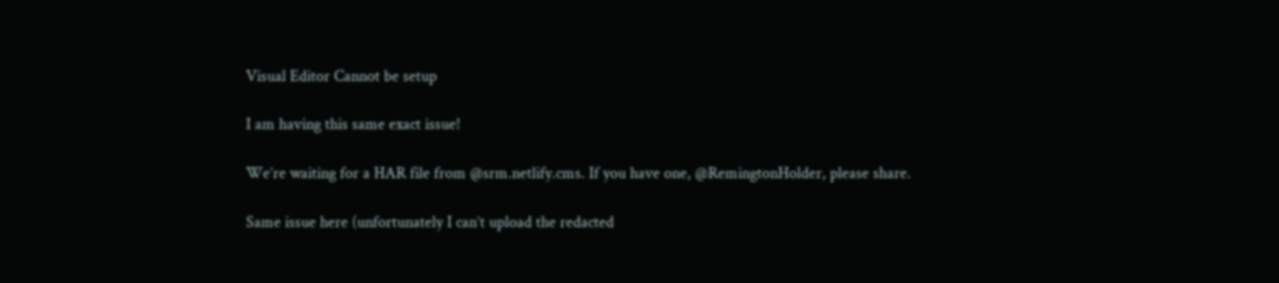Visual Editor Cannot be setup

I am having this same exact issue!

We’re waiting for a HAR file from @srm.netlify.cms. If you have one, @RemingtonHolder, please share.

Same issue here (unfortunately I can’t upload the redacted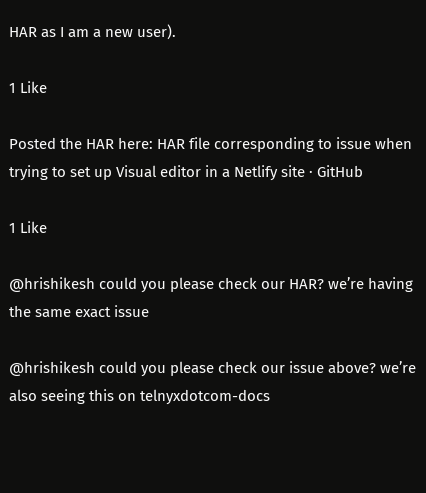HAR as I am a new user).

1 Like

Posted the HAR here: HAR file corresponding to issue when trying to set up Visual editor in a Netlify site · GitHub

1 Like

@hrishikesh could you please check our HAR? we’re having the same exact issue

@hrishikesh could you please check our issue above? we’re also seeing this on telnyxdotcom-docs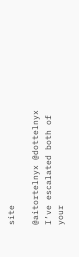site

@aitortelnyx @dottelnyx I’ve escalated both of your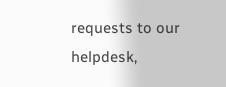requests to our helpdesk,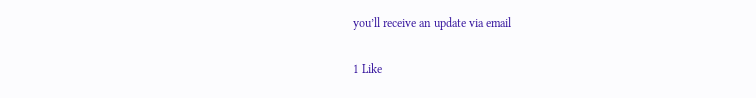you’ll receive an update via email

1 Like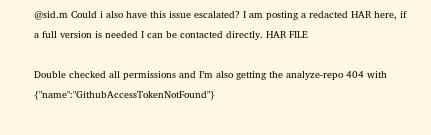@sid.m Could i also have this issue escalated? I am posting a redacted HAR here, if a full version is needed I can be contacted directly. HAR FILE

Double checked all permissions and I’m also getting the analyze-repo 404 with {"name":"GithubAccessTokenNotFound"}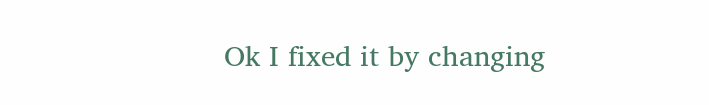Ok I fixed it by changing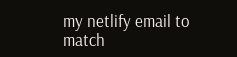my netlify email to match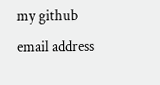my github email address